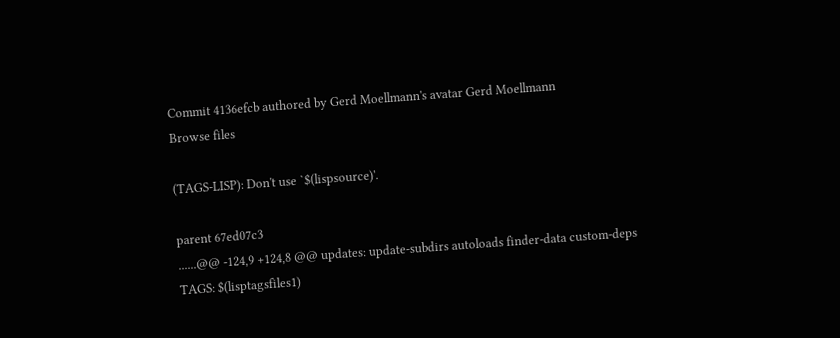Commit 4136efcb authored by Gerd Moellmann's avatar Gerd Moellmann
Browse files

(TAGS-LISP): Don't use `$(lispsource)'.

parent 67ed07c3
......@@ -124,9 +124,8 @@ updates: update-subdirs autoloads finder-data custom-deps
TAGS: $(lisptagsfiles1)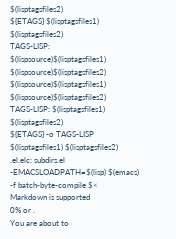$(lisptagsfiles2)
${ETAGS} $(lisptagsfiles1) $(lisptagsfiles2)
TAGS-LISP: $(lispsource)$(lisptagsfiles1) $(lispsource)$(lisptagsfiles2)
$(lispsource)$(lisptagsfiles1) $(lispsource)$(lisptagsfiles2)
TAGS-LISP: $(lisptagsfiles1) $(lisptagsfiles2)
${ETAGS} -o TAGS-LISP $(lisptagsfiles1) $(lisptagsfiles2)
.el.elc: subdirs.el
-EMACSLOADPATH=$(lisp) $(emacs) -f batch-byte-compile $<
Markdown is supported
0% or .
You are about to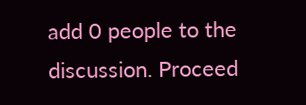add 0 people to the discussion. Proceed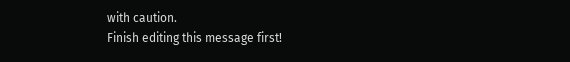with caution.
Finish editing this message first!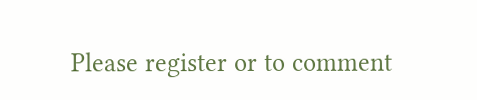Please register or to comment